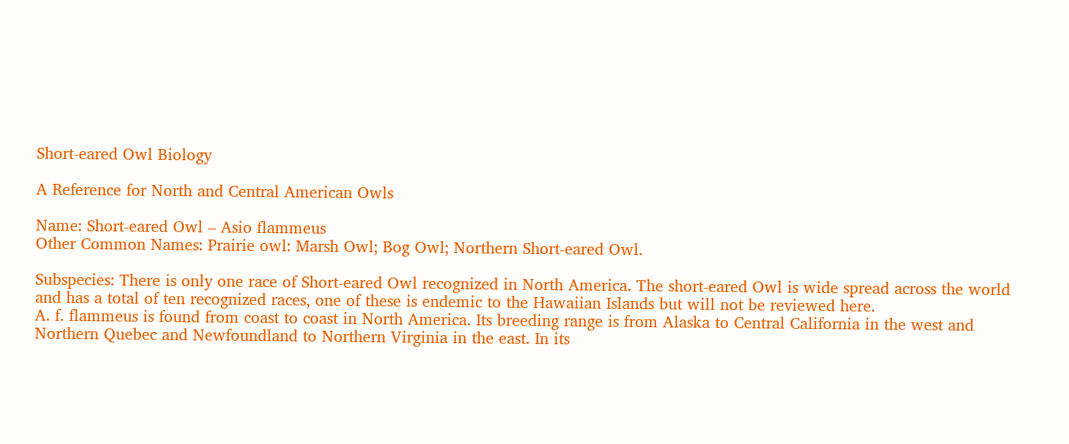Short-eared Owl Biology

A Reference for North and Central American Owls

Name: Short-eared Owl – Asio flammeus
Other Common Names: Prairie owl: Marsh Owl; Bog Owl; Northern Short-eared Owl.

Subspecies: There is only one race of Short-eared Owl recognized in North America. The short-eared Owl is wide spread across the world and has a total of ten recognized races, one of these is endemic to the Hawaiian Islands but will not be reviewed here.
A. f. flammeus is found from coast to coast in North America. Its breeding range is from Alaska to Central California in the west and Northern Quebec and Newfoundland to Northern Virginia in the east. In its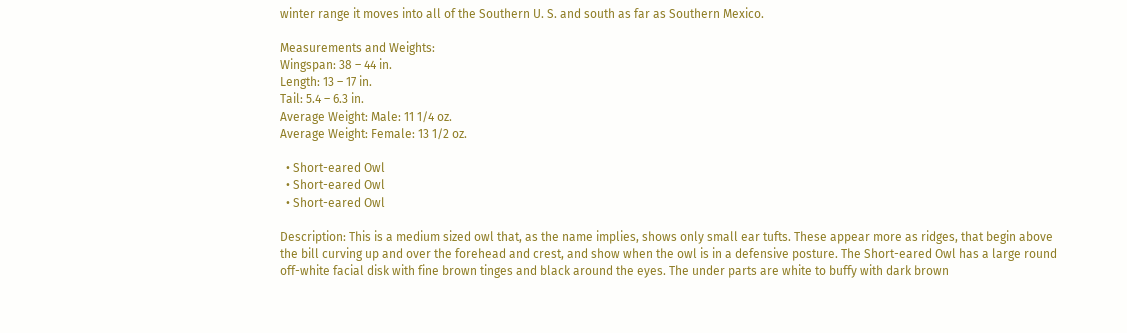winter range it moves into all of the Southern U. S. and south as far as Southern Mexico.

Measurements and Weights:
Wingspan: 38 – 44 in.
Length: 13 – 17 in.
Tail: 5.4 – 6.3 in.
Average Weight: Male: 11 1/4 oz.
Average Weight: Female: 13 1/2 oz.

  • Short-eared Owl
  • Short-eared Owl
  • Short-eared Owl

Description: This is a medium sized owl that, as the name implies, shows only small ear tufts. These appear more as ridges, that begin above the bill curving up and over the forehead and crest, and show when the owl is in a defensive posture. The Short-eared Owl has a large round off-white facial disk with fine brown tinges and black around the eyes. The under parts are white to buffy with dark brown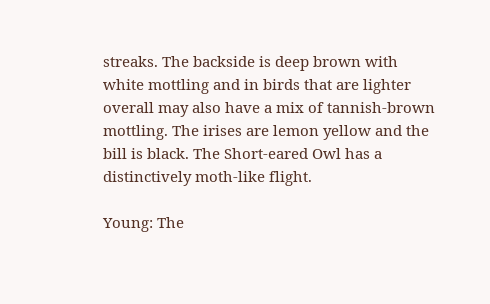streaks. The backside is deep brown with white mottling and in birds that are lighter overall may also have a mix of tannish-brown mottling. The irises are lemon yellow and the bill is black. The Short-eared Owl has a distinctively moth-like flight.

Young: The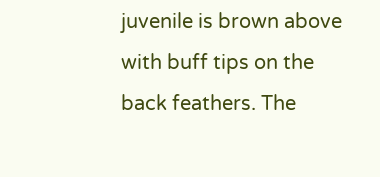juvenile is brown above with buff tips on the back feathers. The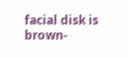facial disk is brown-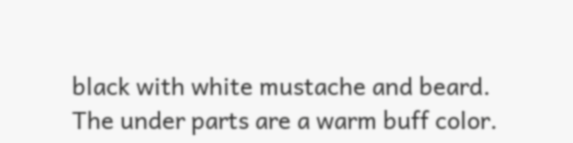black with white mustache and beard. The under parts are a warm buff color.